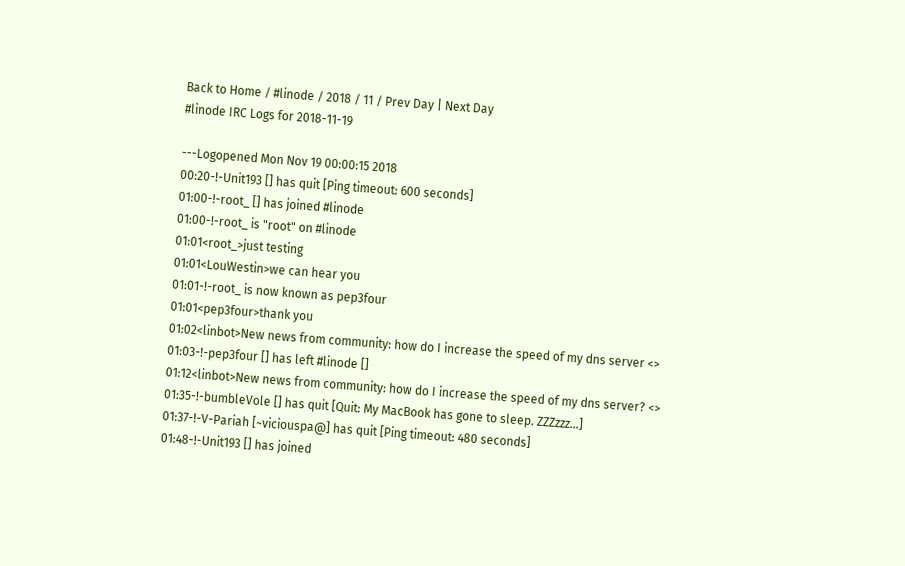Back to Home / #linode / 2018 / 11 / Prev Day | Next Day
#linode IRC Logs for 2018-11-19

---Logopened Mon Nov 19 00:00:15 2018
00:20-!-Unit193 [] has quit [Ping timeout: 600 seconds]
01:00-!-root_ [] has joined #linode
01:00-!-root_ is "root" on #linode
01:01<root_>just testing
01:01<LouWestin>we can hear you
01:01-!-root_ is now known as pep3four
01:01<pep3four>thank you
01:02<linbot>New news from community: how do I increase the speed of my dns server <>
01:03-!-pep3four [] has left #linode []
01:12<linbot>New news from community: how do I increase the speed of my dns server? <>
01:35-!-bumbleVole [] has quit [Quit: My MacBook has gone to sleep. ZZZzzz…]
01:37-!-V-Pariah [~viciouspa@] has quit [Ping timeout: 480 seconds]
01:48-!-Unit193 [] has joined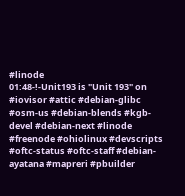#linode
01:48-!-Unit193 is "Unit 193" on #iovisor #attic #debian-glibc #osm-us #debian-blends #kgb-devel #debian-next #linode #freenode #ohiolinux #devscripts #oftc-status #oftc-staff #debian-ayatana #mapreri #pbuilder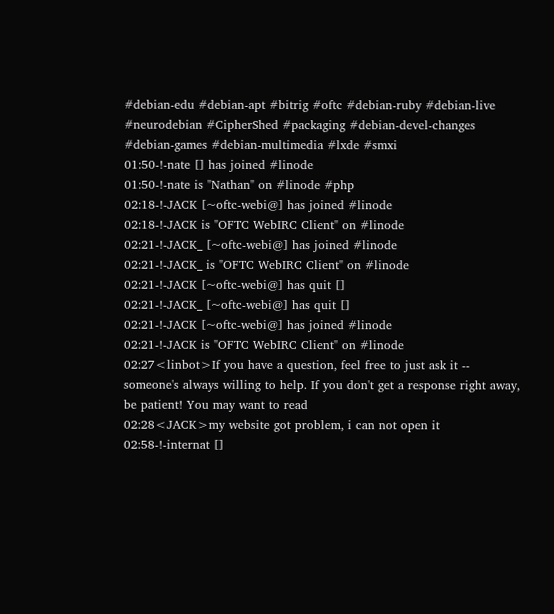#debian-edu #debian-apt #bitrig #oftc #debian-ruby #debian-live #neurodebian #CipherShed #packaging #debian-devel-changes #debian-games #debian-multimedia #lxde #smxi
01:50-!-nate [] has joined #linode
01:50-!-nate is "Nathan" on #linode #php
02:18-!-JACK [~oftc-webi@] has joined #linode
02:18-!-JACK is "OFTC WebIRC Client" on #linode
02:21-!-JACK_ [~oftc-webi@] has joined #linode
02:21-!-JACK_ is "OFTC WebIRC Client" on #linode
02:21-!-JACK [~oftc-webi@] has quit []
02:21-!-JACK_ [~oftc-webi@] has quit []
02:21-!-JACK [~oftc-webi@] has joined #linode
02:21-!-JACK is "OFTC WebIRC Client" on #linode
02:27<linbot>If you have a question, feel free to just ask it -- someone's always willing to help. If you don't get a response right away, be patient! You may want to read
02:28<JACK>my website got problem, i can not open it
02:58-!-internat []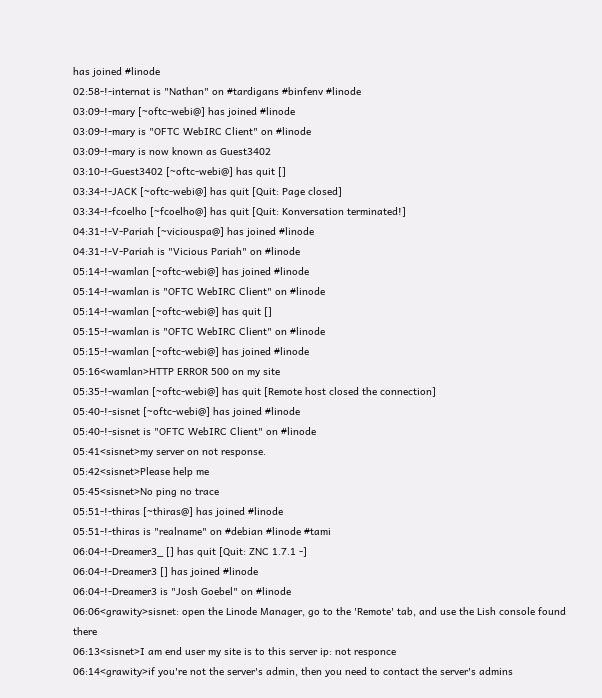has joined #linode
02:58-!-internat is "Nathan" on #tardigans #binfenv #linode
03:09-!-mary [~oftc-webi@] has joined #linode
03:09-!-mary is "OFTC WebIRC Client" on #linode
03:09-!-mary is now known as Guest3402
03:10-!-Guest3402 [~oftc-webi@] has quit []
03:34-!-JACK [~oftc-webi@] has quit [Quit: Page closed]
03:34-!-fcoelho [~fcoelho@] has quit [Quit: Konversation terminated!]
04:31-!-V-Pariah [~viciouspa@] has joined #linode
04:31-!-V-Pariah is "Vicious Pariah" on #linode
05:14-!-wamlan [~oftc-webi@] has joined #linode
05:14-!-wamlan is "OFTC WebIRC Client" on #linode
05:14-!-wamlan [~oftc-webi@] has quit []
05:15-!-wamlan is "OFTC WebIRC Client" on #linode
05:15-!-wamlan [~oftc-webi@] has joined #linode
05:16<wamlan>HTTP ERROR 500 on my site
05:35-!-wamlan [~oftc-webi@] has quit [Remote host closed the connection]
05:40-!-sisnet [~oftc-webi@] has joined #linode
05:40-!-sisnet is "OFTC WebIRC Client" on #linode
05:41<sisnet>my server on not response.
05:42<sisnet>Please help me
05:45<sisnet>No ping no trace
05:51-!-thiras [~thiras@] has joined #linode
05:51-!-thiras is "realname" on #debian #linode #tami
06:04-!-Dreamer3_ [] has quit [Quit: ZNC 1.7.1 -]
06:04-!-Dreamer3 [] has joined #linode
06:04-!-Dreamer3 is "Josh Goebel" on #linode
06:06<grawity>sisnet: open the Linode Manager, go to the 'Remote' tab, and use the Lish console found there
06:13<sisnet>I am end user my site is to this server ip: not responce
06:14<grawity>if you're not the server's admin, then you need to contact the server's admins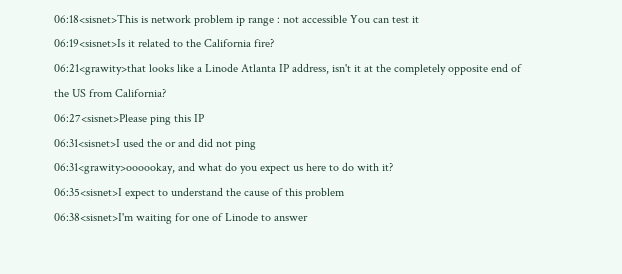06:18<sisnet>This is network problem ip range : not accessible You can test it
06:19<sisnet>Is it related to the California fire?
06:21<grawity>that looks like a Linode Atlanta IP address, isn't it at the completely opposite end of the US from California?
06:27<sisnet>Please ping this IP
06:31<sisnet>I used the or and did not ping
06:31<grawity>oooookay, and what do you expect us here to do with it?
06:35<sisnet>I expect to understand the cause of this problem
06:38<sisnet>I'm waiting for one of Linode to answer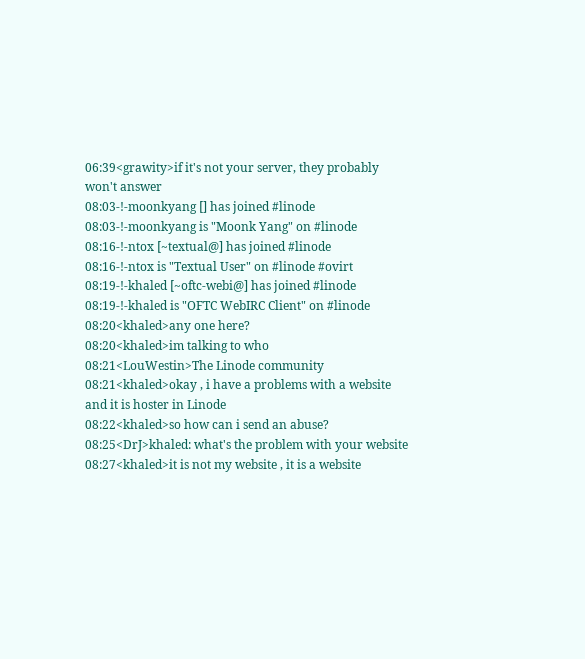06:39<grawity>if it's not your server, they probably won't answer
08:03-!-moonkyang [] has joined #linode
08:03-!-moonkyang is "Moonk Yang" on #linode
08:16-!-ntox [~textual@] has joined #linode
08:16-!-ntox is "Textual User" on #linode #ovirt
08:19-!-khaled [~oftc-webi@] has joined #linode
08:19-!-khaled is "OFTC WebIRC Client" on #linode
08:20<khaled>any one here?
08:20<khaled>im talking to who
08:21<LouWestin>The Linode community
08:21<khaled>okay , i have a problems with a website and it is hoster in Linode
08:22<khaled>so how can i send an abuse?
08:25<DrJ>khaled: what's the problem with your website
08:27<khaled>it is not my website , it is a website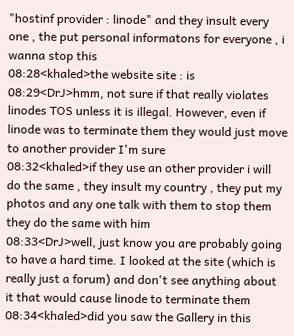"hostinf provider : linode" and they insult every one , the put personal informatons for everyone , i wanna stop this
08:28<khaled>the website site : is
08:29<DrJ>hmm, not sure if that really violates linodes TOS unless it is illegal. However, even if linode was to terminate them they would just move to another provider I'm sure
08:32<khaled>if they use an other provider i will do the same , they insult my country , they put my photos and any one talk with them to stop them they do the same with him
08:33<DrJ>well, just know you are probably going to have a hard time. I looked at the site (which is really just a forum) and don't see anything about it that would cause linode to terminate them
08:34<khaled>did you saw the Gallery in this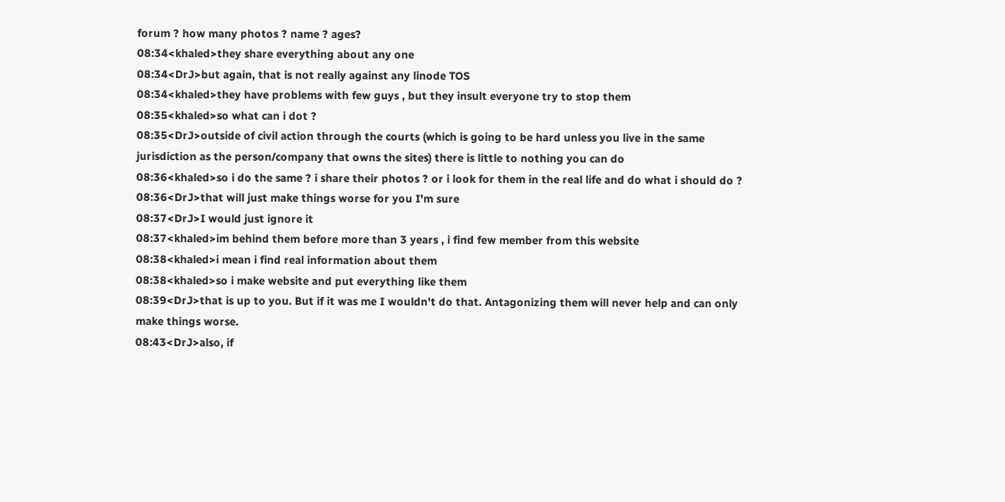forum ? how many photos ? name ? ages?
08:34<khaled>they share everything about any one
08:34<DrJ>but again, that is not really against any linode TOS
08:34<khaled>they have problems with few guys , but they insult everyone try to stop them
08:35<khaled>so what can i dot ?
08:35<DrJ>outside of civil action through the courts (which is going to be hard unless you live in the same jurisdiction as the person/company that owns the sites) there is little to nothing you can do
08:36<khaled>so i do the same ? i share their photos ? or i look for them in the real life and do what i should do ?
08:36<DrJ>that will just make things worse for you I'm sure
08:37<DrJ>I would just ignore it
08:37<khaled>im behind them before more than 3 years , i find few member from this website
08:38<khaled>i mean i find real information about them
08:38<khaled>so i make website and put everything like them
08:39<DrJ>that is up to you. But if it was me I wouldn't do that. Antagonizing them will never help and can only make things worse.
08:43<DrJ>also, if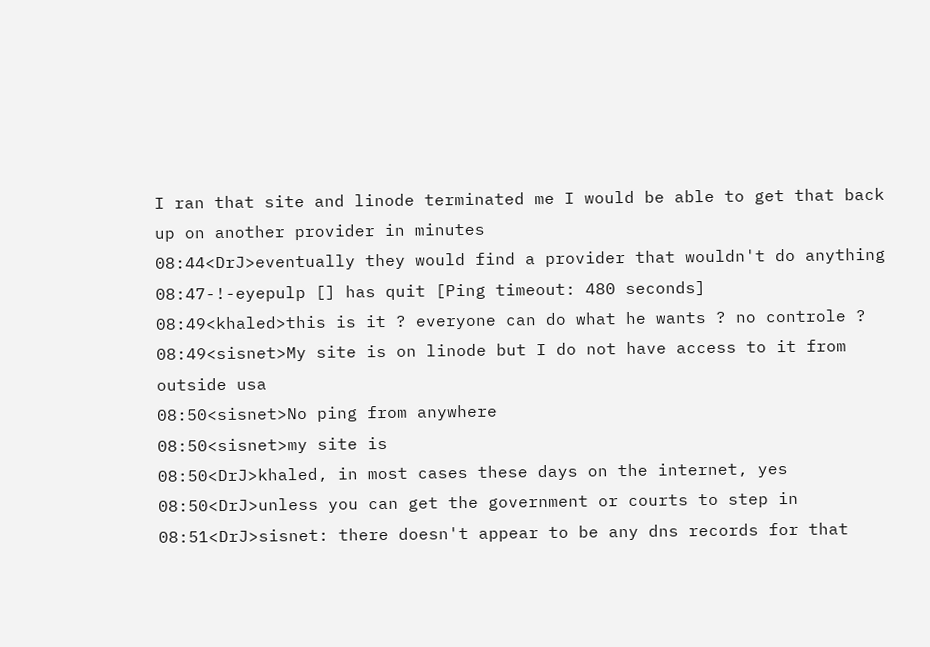I ran that site and linode terminated me I would be able to get that back up on another provider in minutes
08:44<DrJ>eventually they would find a provider that wouldn't do anything
08:47-!-eyepulp [] has quit [Ping timeout: 480 seconds]
08:49<khaled>this is it ? everyone can do what he wants ? no controle ?
08:49<sisnet>My site is on linode but I do not have access to it from outside usa
08:50<sisnet>No ping from anywhere
08:50<sisnet>my site is
08:50<DrJ>khaled, in most cases these days on the internet, yes
08:50<DrJ>unless you can get the government or courts to step in
08:51<DrJ>sisnet: there doesn't appear to be any dns records for that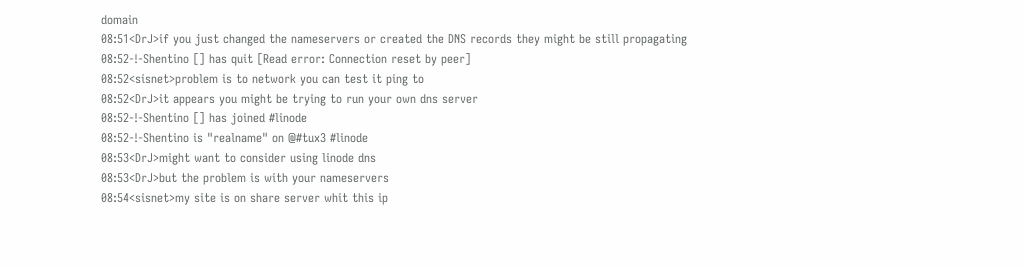domain
08:51<DrJ>if you just changed the nameservers or created the DNS records they might be still propagating
08:52-!-Shentino [] has quit [Read error: Connection reset by peer]
08:52<sisnet>problem is to network you can test it ping to
08:52<DrJ>it appears you might be trying to run your own dns server
08:52-!-Shentino [] has joined #linode
08:52-!-Shentino is "realname" on @#tux3 #linode
08:53<DrJ>might want to consider using linode dns
08:53<DrJ>but the problem is with your nameservers
08:54<sisnet>my site is on share server whit this ip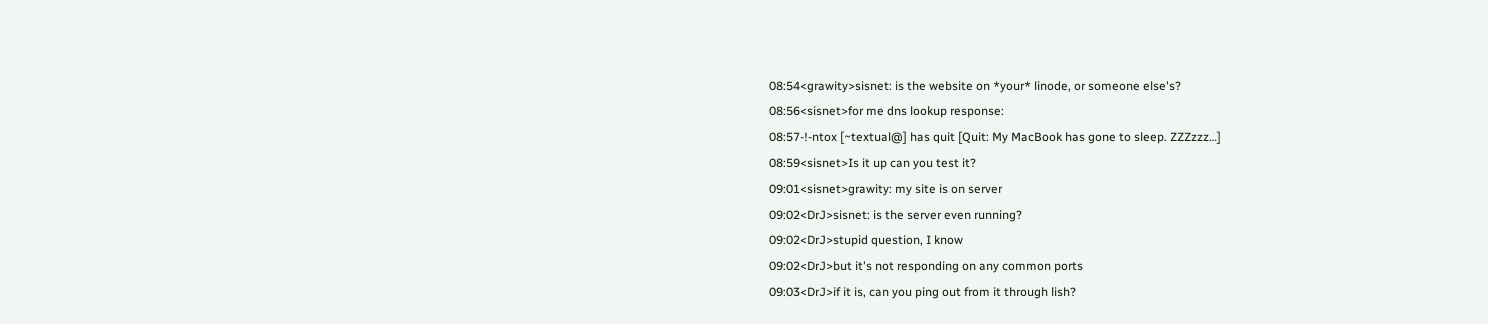08:54<grawity>sisnet: is the website on *your* linode, or someone else's?
08:56<sisnet>for me dns lookup response:
08:57-!-ntox [~textual@] has quit [Quit: My MacBook has gone to sleep. ZZZzzz…]
08:59<sisnet>Is it up can you test it?
09:01<sisnet>grawity: my site is on server
09:02<DrJ>sisnet: is the server even running?
09:02<DrJ>stupid question, I know
09:02<DrJ>but it's not responding on any common ports
09:03<DrJ>if it is, can you ping out from it through lish?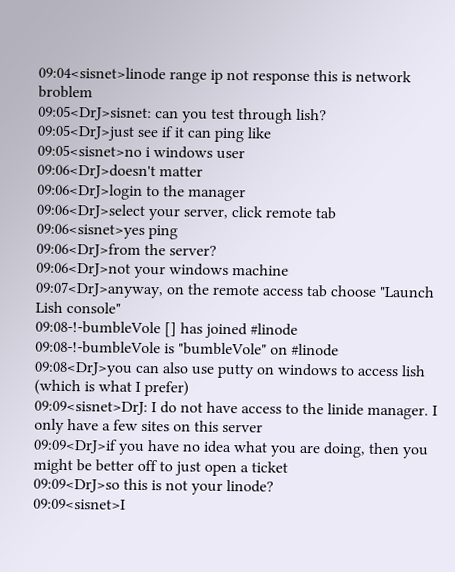09:04<sisnet>linode range ip not response this is network broblem
09:05<DrJ>sisnet: can you test through lish?
09:05<DrJ>just see if it can ping like
09:05<sisnet>no i windows user
09:06<DrJ>doesn't matter
09:06<DrJ>login to the manager
09:06<DrJ>select your server, click remote tab
09:06<sisnet>yes ping
09:06<DrJ>from the server?
09:06<DrJ>not your windows machine
09:07<DrJ>anyway, on the remote access tab choose "Launch Lish console"
09:08-!-bumbleVole [] has joined #linode
09:08-!-bumbleVole is "bumbleVole" on #linode
09:08<DrJ>you can also use putty on windows to access lish (which is what I prefer)
09:09<sisnet>DrJ: I do not have access to the linide manager. I only have a few sites on this server
09:09<DrJ>if you have no idea what you are doing, then you might be better off to just open a ticket
09:09<DrJ>so this is not your linode?
09:09<sisnet>I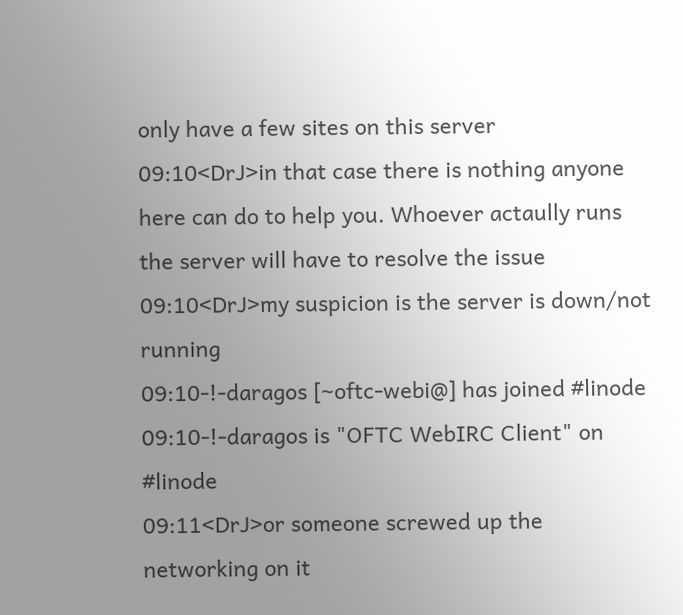only have a few sites on this server
09:10<DrJ>in that case there is nothing anyone here can do to help you. Whoever actaully runs the server will have to resolve the issue
09:10<DrJ>my suspicion is the server is down/not running
09:10-!-daragos [~oftc-webi@] has joined #linode
09:10-!-daragos is "OFTC WebIRC Client" on #linode
09:11<DrJ>or someone screwed up the networking on it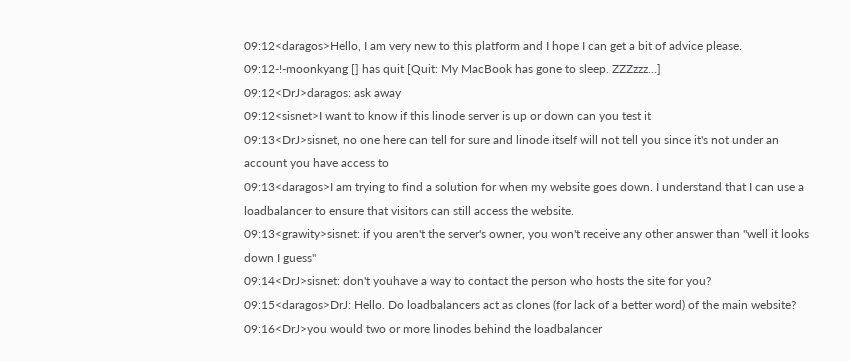09:12<daragos>Hello, I am very new to this platform and I hope I can get a bit of advice please.
09:12-!-moonkyang [] has quit [Quit: My MacBook has gone to sleep. ZZZzzz…]
09:12<DrJ>daragos: ask away
09:12<sisnet>I want to know if this linode server is up or down can you test it
09:13<DrJ>sisnet, no one here can tell for sure and linode itself will not tell you since it's not under an account you have access to
09:13<daragos>I am trying to find a solution for when my website goes down. I understand that I can use a loadbalancer to ensure that visitors can still access the website.
09:13<grawity>sisnet: if you aren't the server's owner, you won't receive any other answer than "well it looks down I guess"
09:14<DrJ>sisnet: don't youhave a way to contact the person who hosts the site for you?
09:15<daragos>DrJ: Hello. Do loadbalancers act as clones (for lack of a better word) of the main website?
09:16<DrJ>you would two or more linodes behind the loadbalancer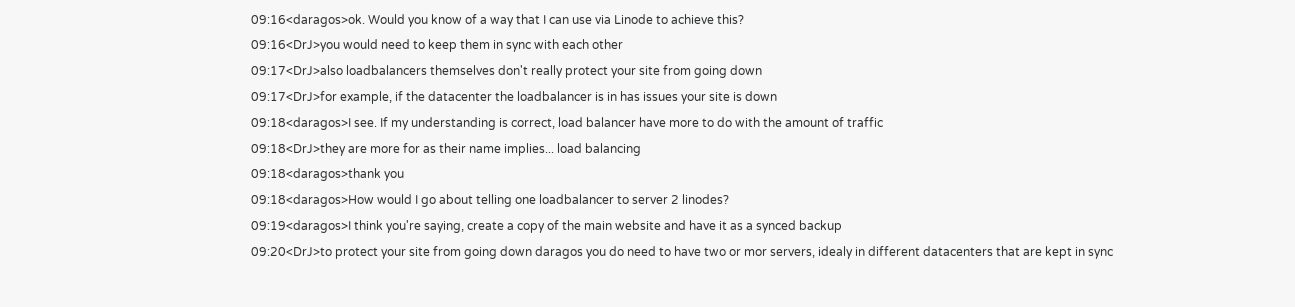09:16<daragos>ok. Would you know of a way that I can use via Linode to achieve this?
09:16<DrJ>you would need to keep them in sync with each other
09:17<DrJ>also loadbalancers themselves don't really protect your site from going down
09:17<DrJ>for example, if the datacenter the loadbalancer is in has issues your site is down
09:18<daragos>I see. If my understanding is correct, load balancer have more to do with the amount of traffic
09:18<DrJ>they are more for as their name implies... load balancing
09:18<daragos>thank you
09:18<daragos>How would I go about telling one loadbalancer to server 2 linodes?
09:19<daragos>I think you're saying, create a copy of the main website and have it as a synced backup
09:20<DrJ>to protect your site from going down daragos you do need to have two or mor servers, idealy in different datacenters that are kept in sync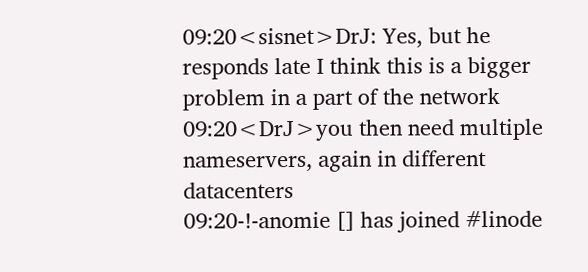09:20<sisnet>DrJ: Yes, but he responds late I think this is a bigger problem in a part of the network
09:20<DrJ>you then need multiple nameservers, again in different datacenters
09:20-!-anomie [] has joined #linode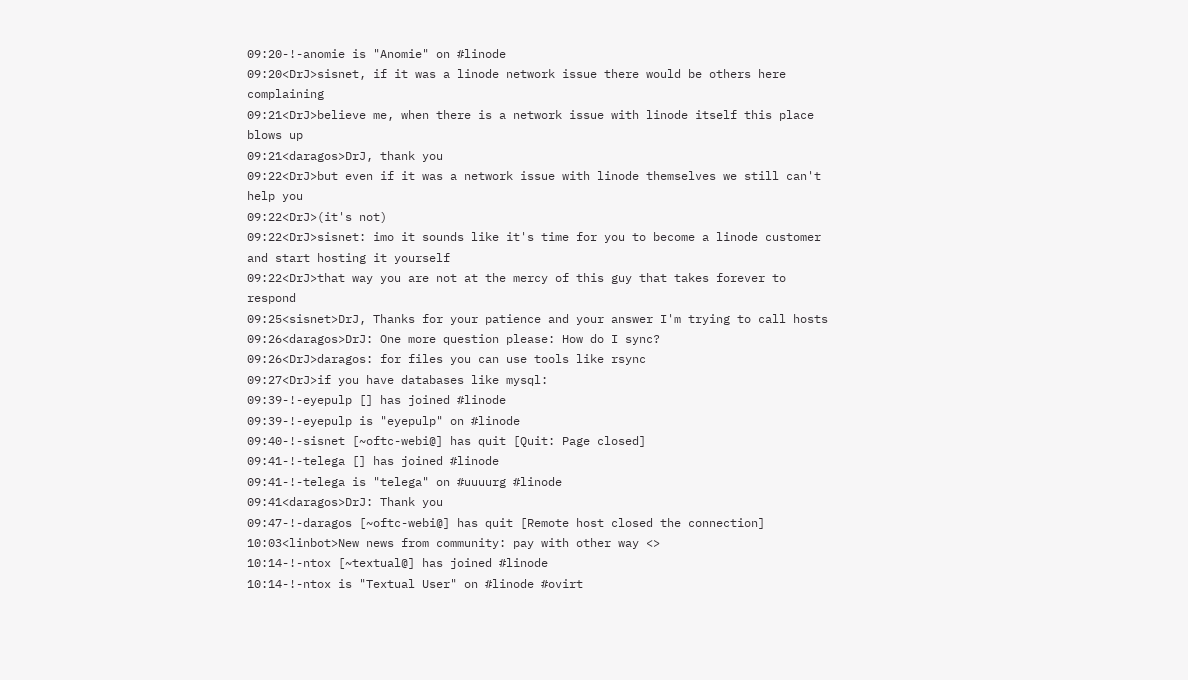09:20-!-anomie is "Anomie" on #linode
09:20<DrJ>sisnet, if it was a linode network issue there would be others here complaining
09:21<DrJ>believe me, when there is a network issue with linode itself this place blows up
09:21<daragos>DrJ, thank you
09:22<DrJ>but even if it was a network issue with linode themselves we still can't help you
09:22<DrJ>(it's not)
09:22<DrJ>sisnet: imo it sounds like it's time for you to become a linode customer and start hosting it yourself
09:22<DrJ>that way you are not at the mercy of this guy that takes forever to respond
09:25<sisnet>DrJ, Thanks for your patience and your answer I'm trying to call hosts
09:26<daragos>DrJ: One more question please: How do I sync?
09:26<DrJ>daragos: for files you can use tools like rsync
09:27<DrJ>if you have databases like mysql:
09:39-!-eyepulp [] has joined #linode
09:39-!-eyepulp is "eyepulp" on #linode
09:40-!-sisnet [~oftc-webi@] has quit [Quit: Page closed]
09:41-!-telega [] has joined #linode
09:41-!-telega is "telega" on #uuuurg #linode
09:41<daragos>DrJ: Thank you
09:47-!-daragos [~oftc-webi@] has quit [Remote host closed the connection]
10:03<linbot>New news from community: pay with other way <>
10:14-!-ntox [~textual@] has joined #linode
10:14-!-ntox is "Textual User" on #linode #ovirt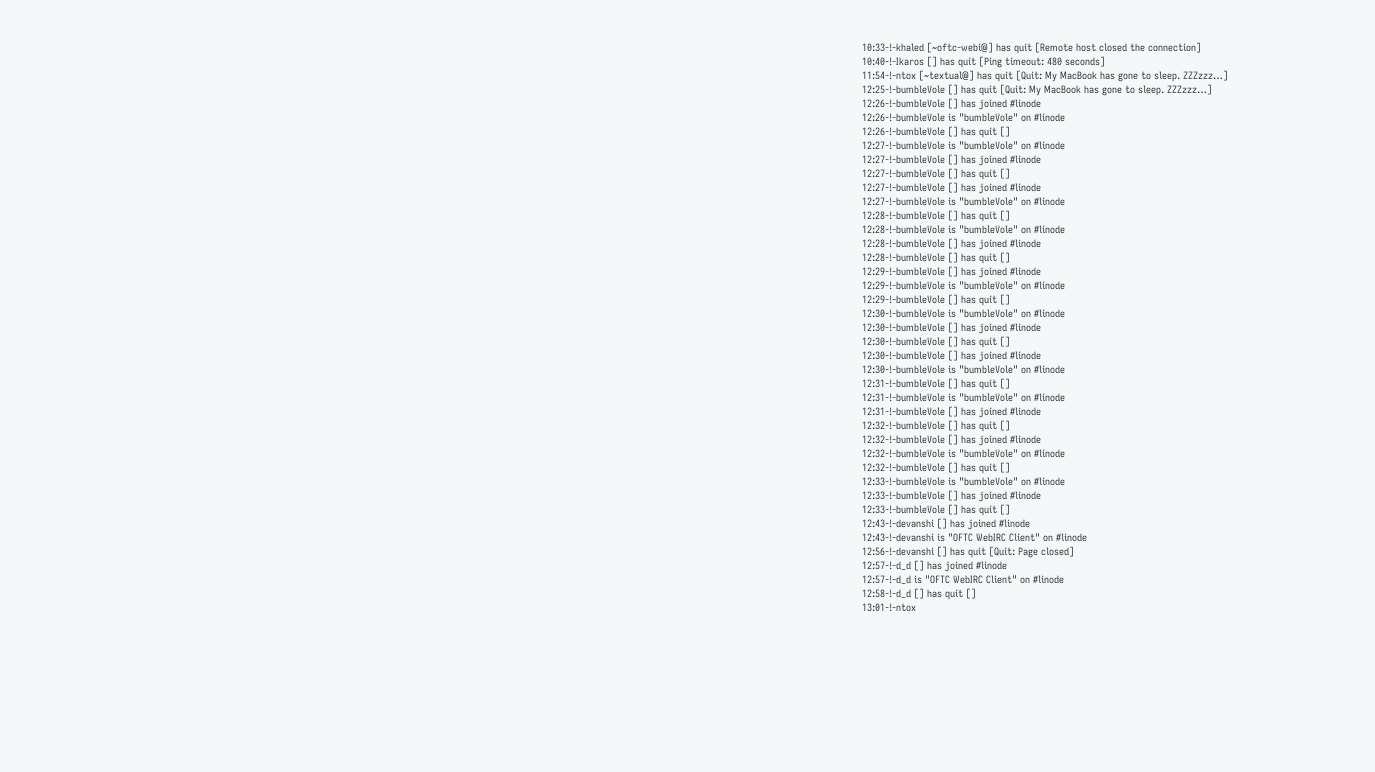10:33-!-khaled [~oftc-webi@] has quit [Remote host closed the connection]
10:40-!-Ikaros [] has quit [Ping timeout: 480 seconds]
11:54-!-ntox [~textual@] has quit [Quit: My MacBook has gone to sleep. ZZZzzz…]
12:25-!-bumbleVole [] has quit [Quit: My MacBook has gone to sleep. ZZZzzz…]
12:26-!-bumbleVole [] has joined #linode
12:26-!-bumbleVole is "bumbleVole" on #linode
12:26-!-bumbleVole [] has quit []
12:27-!-bumbleVole is "bumbleVole" on #linode
12:27-!-bumbleVole [] has joined #linode
12:27-!-bumbleVole [] has quit []
12:27-!-bumbleVole [] has joined #linode
12:27-!-bumbleVole is "bumbleVole" on #linode
12:28-!-bumbleVole [] has quit []
12:28-!-bumbleVole is "bumbleVole" on #linode
12:28-!-bumbleVole [] has joined #linode
12:28-!-bumbleVole [] has quit []
12:29-!-bumbleVole [] has joined #linode
12:29-!-bumbleVole is "bumbleVole" on #linode
12:29-!-bumbleVole [] has quit []
12:30-!-bumbleVole is "bumbleVole" on #linode
12:30-!-bumbleVole [] has joined #linode
12:30-!-bumbleVole [] has quit []
12:30-!-bumbleVole [] has joined #linode
12:30-!-bumbleVole is "bumbleVole" on #linode
12:31-!-bumbleVole [] has quit []
12:31-!-bumbleVole is "bumbleVole" on #linode
12:31-!-bumbleVole [] has joined #linode
12:32-!-bumbleVole [] has quit []
12:32-!-bumbleVole [] has joined #linode
12:32-!-bumbleVole is "bumbleVole" on #linode
12:32-!-bumbleVole [] has quit []
12:33-!-bumbleVole is "bumbleVole" on #linode
12:33-!-bumbleVole [] has joined #linode
12:33-!-bumbleVole [] has quit []
12:43-!-devanshi [] has joined #linode
12:43-!-devanshi is "OFTC WebIRC Client" on #linode
12:56-!-devanshi [] has quit [Quit: Page closed]
12:57-!-d_d [] has joined #linode
12:57-!-d_d is "OFTC WebIRC Client" on #linode
12:58-!-d_d [] has quit []
13:01-!-ntox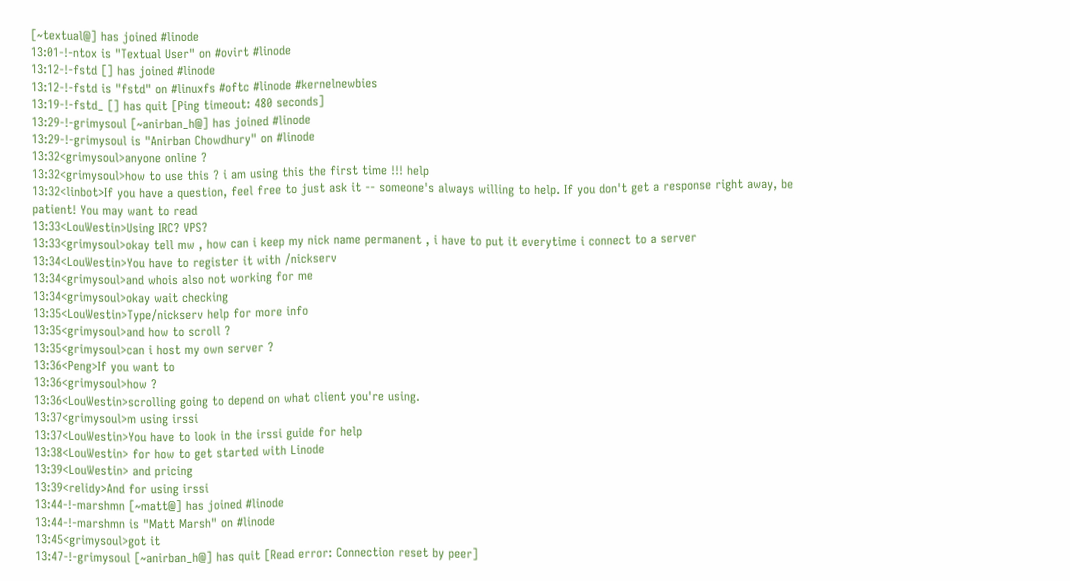[~textual@] has joined #linode
13:01-!-ntox is "Textual User" on #ovirt #linode
13:12-!-fstd [] has joined #linode
13:12-!-fstd is "fstd" on #linuxfs #oftc #linode #kernelnewbies
13:19-!-fstd_ [] has quit [Ping timeout: 480 seconds]
13:29-!-grimysoul [~anirban_h@] has joined #linode
13:29-!-grimysoul is "Anirban Chowdhury" on #linode
13:32<grimysoul>anyone online ?
13:32<grimysoul>how to use this ? i am using this the first time !!! help
13:32<linbot>If you have a question, feel free to just ask it -- someone's always willing to help. If you don't get a response right away, be patient! You may want to read
13:33<LouWestin>Using IRC? VPS?
13:33<grimysoul>okay tell mw , how can i keep my nick name permanent , i have to put it everytime i connect to a server
13:34<LouWestin>You have to register it with /nickserv
13:34<grimysoul>and whois also not working for me
13:34<grimysoul>okay wait checking
13:35<LouWestin>Type/nickserv help for more info
13:35<grimysoul>and how to scroll ?
13:35<grimysoul>can i host my own server ?
13:36<Peng>If you want to
13:36<grimysoul>how ?
13:36<LouWestin>scrolling going to depend on what client you're using.
13:37<grimysoul>m using irssi
13:37<LouWestin>You have to look in the irssi guide for help
13:38<LouWestin> for how to get started with Linode
13:39<LouWestin> and pricing
13:39<relidy>And for using irssi
13:44-!-marshmn [~matt@] has joined #linode
13:44-!-marshmn is "Matt Marsh" on #linode
13:45<grimysoul>got it
13:47-!-grimysoul [~anirban_h@] has quit [Read error: Connection reset by peer]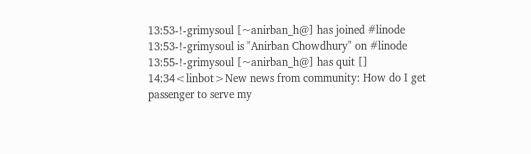13:53-!-grimysoul [~anirban_h@] has joined #linode
13:53-!-grimysoul is "Anirban Chowdhury" on #linode
13:55-!-grimysoul [~anirban_h@] has quit []
14:34<linbot>New news from community: How do I get passenger to serve my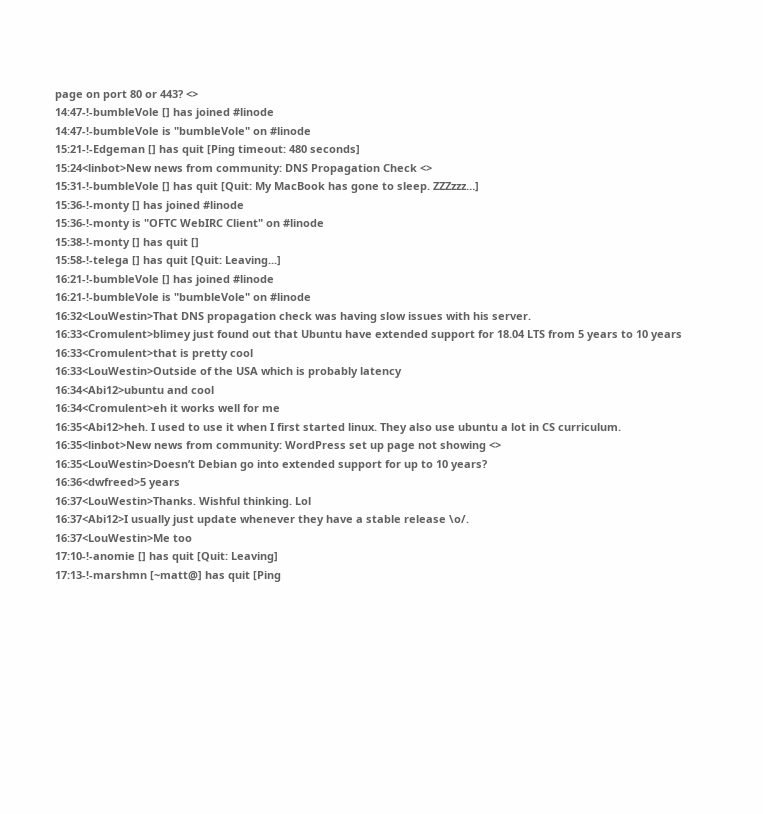page on port 80 or 443? <>
14:47-!-bumbleVole [] has joined #linode
14:47-!-bumbleVole is "bumbleVole" on #linode
15:21-!-Edgeman [] has quit [Ping timeout: 480 seconds]
15:24<linbot>New news from community: DNS Propagation Check <>
15:31-!-bumbleVole [] has quit [Quit: My MacBook has gone to sleep. ZZZzzz…]
15:36-!-monty [] has joined #linode
15:36-!-monty is "OFTC WebIRC Client" on #linode
15:38-!-monty [] has quit []
15:58-!-telega [] has quit [Quit: Leaving...]
16:21-!-bumbleVole [] has joined #linode
16:21-!-bumbleVole is "bumbleVole" on #linode
16:32<LouWestin>That DNS propagation check was having slow issues with his server.
16:33<Cromulent>blimey just found out that Ubuntu have extended support for 18.04 LTS from 5 years to 10 years
16:33<Cromulent>that is pretty cool
16:33<LouWestin>Outside of the USA which is probably latency
16:34<Abi12>ubuntu and cool
16:34<Cromulent>eh it works well for me
16:35<Abi12>heh. I used to use it when I first started linux. They also use ubuntu a lot in CS curriculum.
16:35<linbot>New news from community: WordPress set up page not showing <>
16:35<LouWestin>Doesn’t Debian go into extended support for up to 10 years?
16:36<dwfreed>5 years
16:37<LouWestin>Thanks. Wishful thinking. Lol
16:37<Abi12>I usually just update whenever they have a stable release \o/.
16:37<LouWestin>Me too
17:10-!-anomie [] has quit [Quit: Leaving]
17:13-!-marshmn [~matt@] has quit [Ping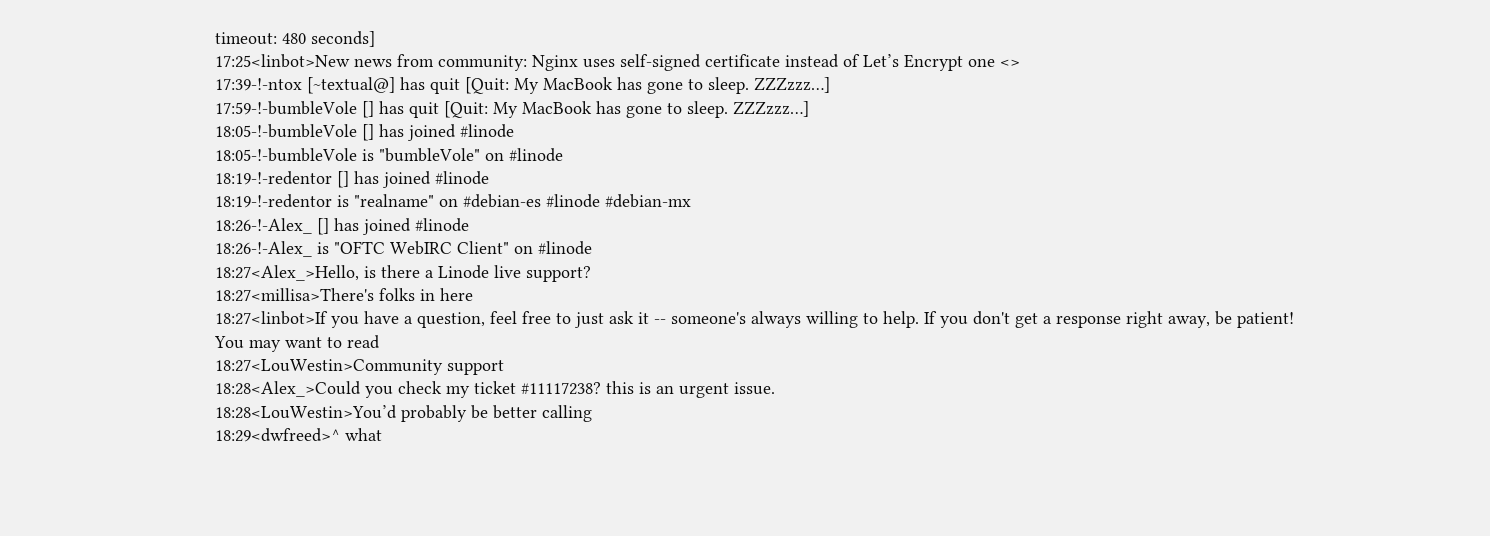timeout: 480 seconds]
17:25<linbot>New news from community: Nginx uses self-signed certificate instead of Let’s Encrypt one <>
17:39-!-ntox [~textual@] has quit [Quit: My MacBook has gone to sleep. ZZZzzz…]
17:59-!-bumbleVole [] has quit [Quit: My MacBook has gone to sleep. ZZZzzz…]
18:05-!-bumbleVole [] has joined #linode
18:05-!-bumbleVole is "bumbleVole" on #linode
18:19-!-redentor [] has joined #linode
18:19-!-redentor is "realname" on #debian-es #linode #debian-mx
18:26-!-Alex_ [] has joined #linode
18:26-!-Alex_ is "OFTC WebIRC Client" on #linode
18:27<Alex_>Hello, is there a Linode live support?
18:27<millisa>There's folks in here
18:27<linbot>If you have a question, feel free to just ask it -- someone's always willing to help. If you don't get a response right away, be patient! You may want to read
18:27<LouWestin>Community support
18:28<Alex_>Could you check my ticket #11117238? this is an urgent issue.
18:28<LouWestin>You’d probably be better calling
18:29<dwfreed>^ what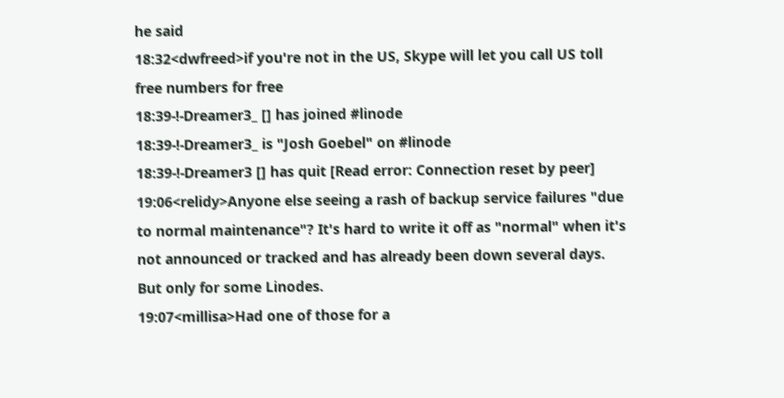he said
18:32<dwfreed>if you're not in the US, Skype will let you call US toll free numbers for free
18:39-!-Dreamer3_ [] has joined #linode
18:39-!-Dreamer3_ is "Josh Goebel" on #linode
18:39-!-Dreamer3 [] has quit [Read error: Connection reset by peer]
19:06<relidy>Anyone else seeing a rash of backup service failures "due to normal maintenance"? It's hard to write it off as "normal" when it's not announced or tracked and has already been down several days. But only for some Linodes.
19:07<millisa>Had one of those for a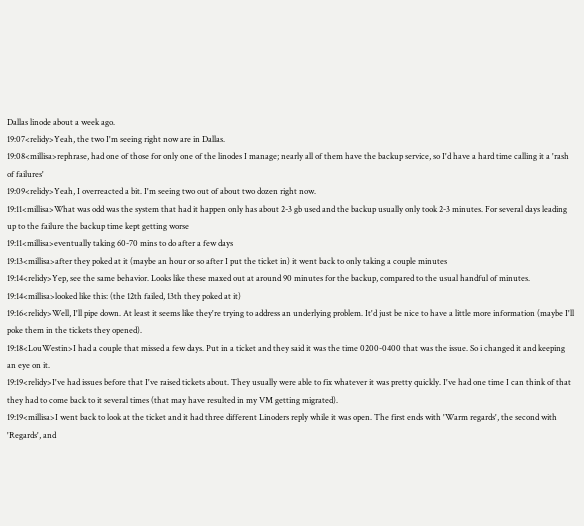Dallas linode about a week ago.
19:07<relidy>Yeah, the two I'm seeing right now are in Dallas.
19:08<millisa>rephrase, had one of those for only one of the linodes I manage; nearly all of them have the backup service, so I'd have a hard time calling it a 'rash of failures'
19:09<relidy>Yeah, I overreacted a bit. I'm seeing two out of about two dozen right now.
19:11<millisa>What was odd was the system that had it happen only has about 2-3 gb used and the backup usually only took 2-3 minutes. For several days leading up to the failure the backup time kept getting worse
19:11<millisa>eventually taking 60-70 mins to do after a few days
19:13<millisa>after they poked at it (maybe an hour or so after I put the ticket in) it went back to only taking a couple minutes
19:14<relidy>Yep, see the same behavior. Looks like these maxed out at around 90 minutes for the backup, compared to the usual handful of minutes.
19:14<millisa>looked like this: (the 12th failed, 13th they poked at it)
19:16<relidy>Well, I'll pipe down. At least it seems like they're trying to address an underlying problem. It'd just be nice to have a little more information (maybe I'll poke them in the tickets they opened).
19:18<LouWestin>I had a couple that missed a few days. Put in a ticket and they said it was the time 0200-0400 that was the issue. So i changed it and keeping an eye on it.
19:19<relidy>I've had issues before that I've raised tickets about. They usually were able to fix whatever it was pretty quickly. I've had one time I can think of that they had to come back to it several times (that may have resulted in my VM getting migrated).
19:19<millisa>I went back to look at the ticket and it had three different Linoders reply while it was open. The first ends with 'Warm regards', the second with 'Regards', and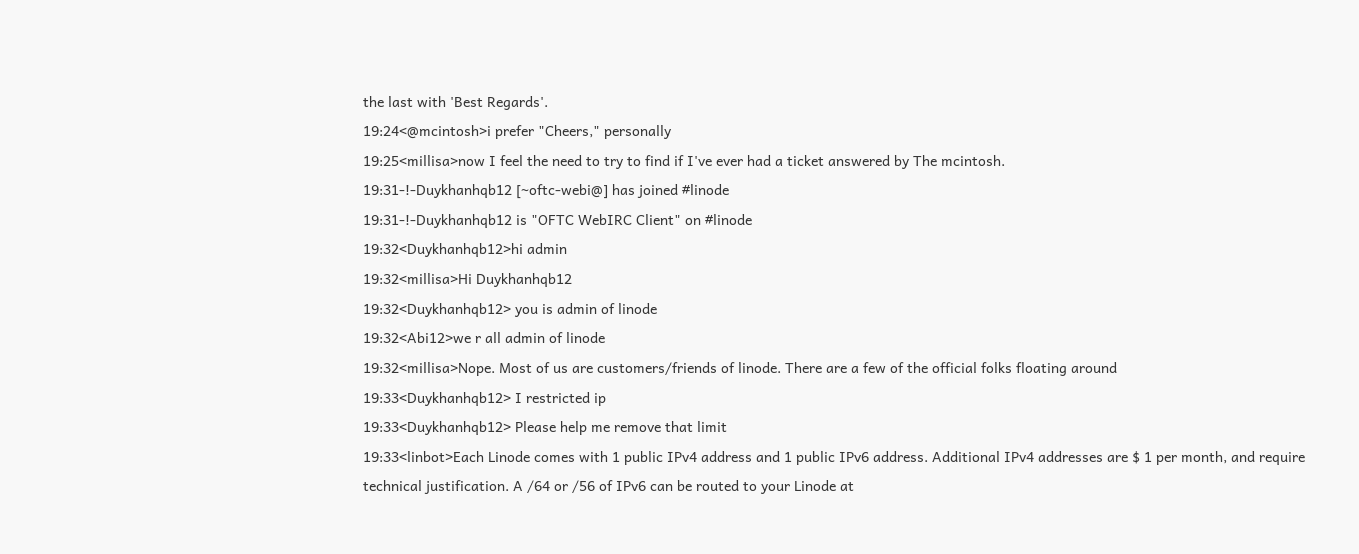the last with 'Best Regards'.
19:24<@mcintosh>i prefer "Cheers," personally
19:25<millisa>now I feel the need to try to find if I've ever had a ticket answered by The mcintosh.
19:31-!-Duykhanhqb12 [~oftc-webi@] has joined #linode
19:31-!-Duykhanhqb12 is "OFTC WebIRC Client" on #linode
19:32<Duykhanhqb12>hi admin
19:32<millisa>Hi Duykhanhqb12
19:32<Duykhanhqb12> you is admin of linode
19:32<Abi12>we r all admin of linode
19:32<millisa>Nope. Most of us are customers/friends of linode. There are a few of the official folks floating around
19:33<Duykhanhqb12> I restricted ip
19:33<Duykhanhqb12> Please help me remove that limit
19:33<linbot>Each Linode comes with 1 public IPv4 address and 1 public IPv6 address. Additional IPv4 addresses are $ 1 per month, and require technical justification. A /64 or /56 of IPv6 can be routed to your Linode at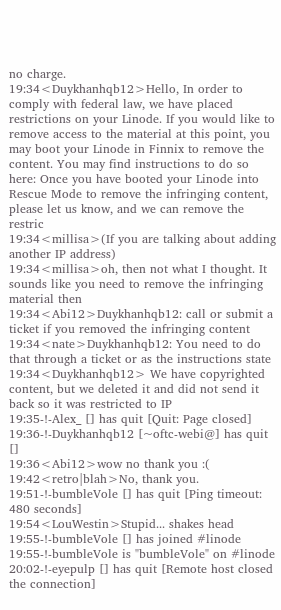no charge.
19:34<Duykhanhqb12>Hello, In order to comply with federal law, we have placed restrictions on your Linode. If you would like to remove access to the material at this point, you may boot your Linode in Finnix to remove the content. You may find instructions to do so here: Once you have booted your Linode into Rescue Mode to remove the infringing content, please let us know, and we can remove the restric
19:34<millisa>(If you are talking about adding another IP address)
19:34<millisa>oh, then not what I thought. It sounds like you need to remove the infringing material then
19:34<Abi12>Duykhanhqb12: call or submit a ticket if you removed the infringing content
19:34<nate>Duykhanhqb12: You need to do that through a ticket or as the instructions state
19:34<Duykhanhqb12> We have copyrighted content, but we deleted it and did not send it back so it was restricted to IP
19:35-!-Alex_ [] has quit [Quit: Page closed]
19:36-!-Duykhanhqb12 [~oftc-webi@] has quit []
19:36<Abi12>wow no thank you :(
19:42<retro|blah>No, thank you.
19:51-!-bumbleVole [] has quit [Ping timeout: 480 seconds]
19:54<LouWestin>Stupid... shakes head
19:55-!-bumbleVole [] has joined #linode
19:55-!-bumbleVole is "bumbleVole" on #linode
20:02-!-eyepulp [] has quit [Remote host closed the connection]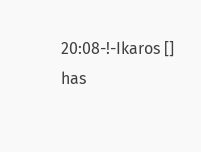20:08-!-Ikaros [] has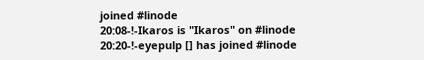joined #linode
20:08-!-Ikaros is "Ikaros" on #linode
20:20-!-eyepulp [] has joined #linode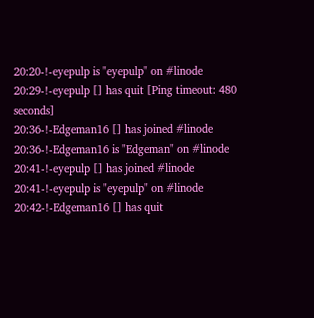20:20-!-eyepulp is "eyepulp" on #linode
20:29-!-eyepulp [] has quit [Ping timeout: 480 seconds]
20:36-!-Edgeman16 [] has joined #linode
20:36-!-Edgeman16 is "Edgeman" on #linode
20:41-!-eyepulp [] has joined #linode
20:41-!-eyepulp is "eyepulp" on #linode
20:42-!-Edgeman16 [] has quit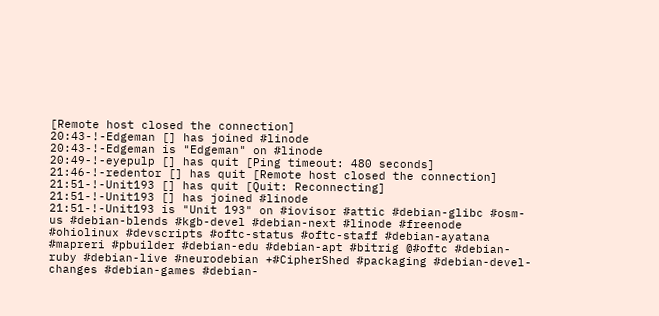[Remote host closed the connection]
20:43-!-Edgeman [] has joined #linode
20:43-!-Edgeman is "Edgeman" on #linode
20:49-!-eyepulp [] has quit [Ping timeout: 480 seconds]
21:46-!-redentor [] has quit [Remote host closed the connection]
21:51-!-Unit193 [] has quit [Quit: Reconnecting]
21:51-!-Unit193 [] has joined #linode
21:51-!-Unit193 is "Unit 193" on #iovisor #attic #debian-glibc #osm-us #debian-blends #kgb-devel #debian-next #linode #freenode #ohiolinux #devscripts #oftc-status #oftc-staff #debian-ayatana #mapreri #pbuilder #debian-edu #debian-apt #bitrig @#oftc #debian-ruby #debian-live #neurodebian +#CipherShed #packaging #debian-devel-changes #debian-games #debian-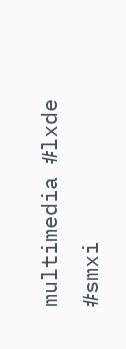multimedia #lxde #smxi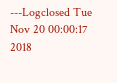---Logclosed Tue Nov 20 00:00:17 2018